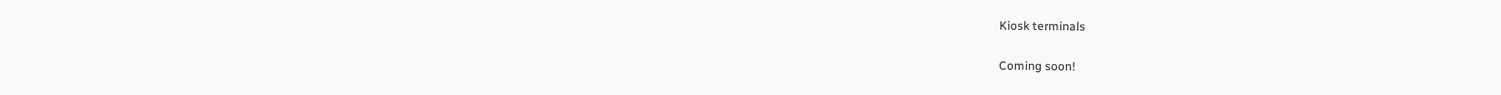Kiosk terminals

Coming soon!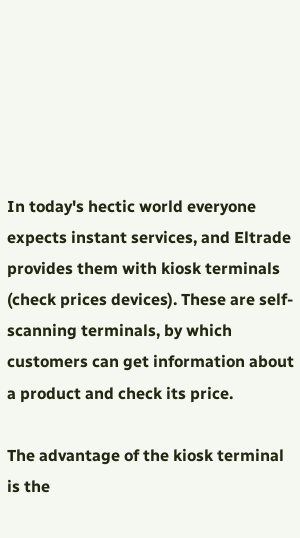In today's hectic world everyone expects instant services, and Eltrade provides them with kiosk terminals (check prices devices). These are self-scanning terminals, by which customers can get information about a product and check its price.

The advantage of the kiosk terminal is the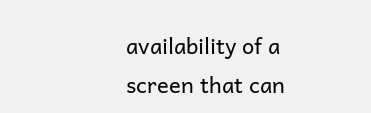availability of a screen that can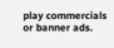play commercials or banner ads.